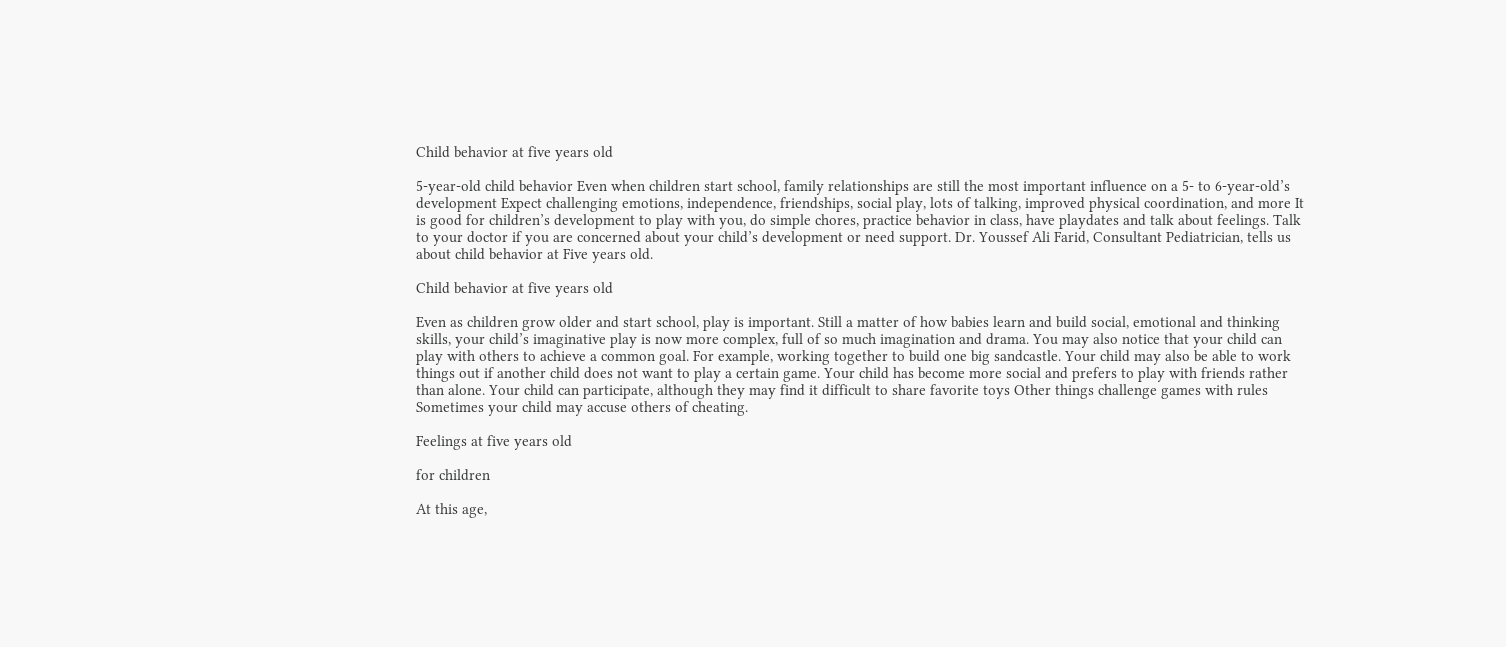Child behavior at five years old

5-year-old child behavior Even when children start school, family relationships are still the most important influence on a 5- to 6-year-old’s development Expect challenging emotions, independence, friendships, social play, lots of talking, improved physical coordination, and more It is good for children’s development to play with you, do simple chores, practice behavior in class, have playdates and talk about feelings. Talk to your doctor if you are concerned about your child’s development or need support. Dr. Youssef Ali Farid, Consultant Pediatrician, tells us about child behavior at Five years old.

Child behavior at five years old

Even as children grow older and start school, play is important. Still a matter of how babies learn and build social, emotional and thinking skills, your child’s imaginative play is now more complex, full of so much imagination and drama. You may also notice that your child can play with others to achieve a common goal. For example, working together to build one big sandcastle. Your child may also be able to work things out if another child does not want to play a certain game. Your child has become more social and prefers to play with friends rather than alone. Your child can participate, although they may find it difficult to share favorite toys Other things challenge games with rules Sometimes your child may accuse others of cheating.

Feelings at five years old

for children

At this age,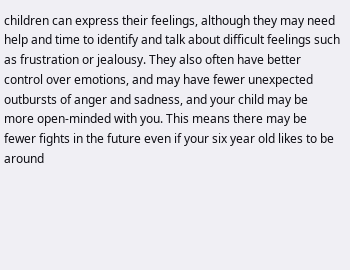children can express their feelings, although they may need help and time to identify and talk about difficult feelings such as frustration or jealousy. They also often have better control over emotions, and may have fewer unexpected outbursts of anger and sadness, and your child may be more open-minded with you. This means there may be fewer fights in the future even if your six year old likes to be around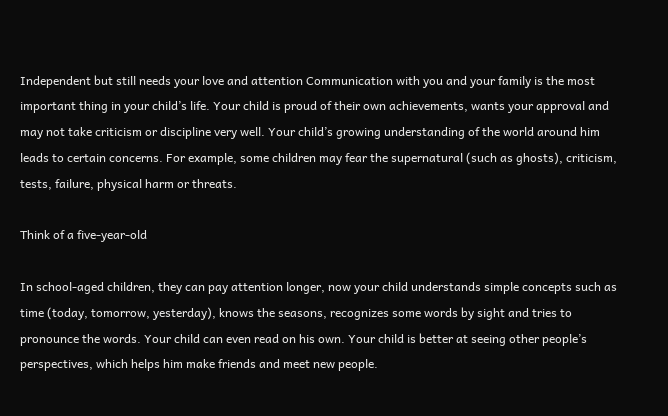Independent but still needs your love and attention Communication with you and your family is the most important thing in your child’s life. Your child is proud of their own achievements, wants your approval and may not take criticism or discipline very well. Your child’s growing understanding of the world around him leads to certain concerns. For example, some children may fear the supernatural (such as ghosts), criticism, tests, failure, physical harm or threats.

Think of a five-year-old

In school-aged children, they can pay attention longer, now your child understands simple concepts such as time (today, tomorrow, yesterday), knows the seasons, recognizes some words by sight and tries to pronounce the words. Your child can even read on his own. Your child is better at seeing other people’s perspectives, which helps him make friends and meet new people.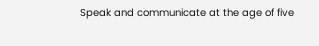Speak and communicate at the age of five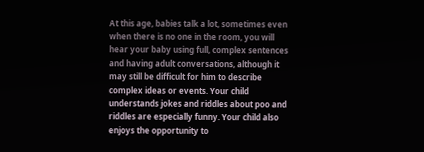At this age, babies talk a lot, sometimes even when there is no one in the room, you will hear your baby using full, complex sentences and having adult conversations, although it may still be difficult for him to describe complex ideas or events. Your child understands jokes and riddles about poo and riddles are especially funny. Your child also enjoys the opportunity to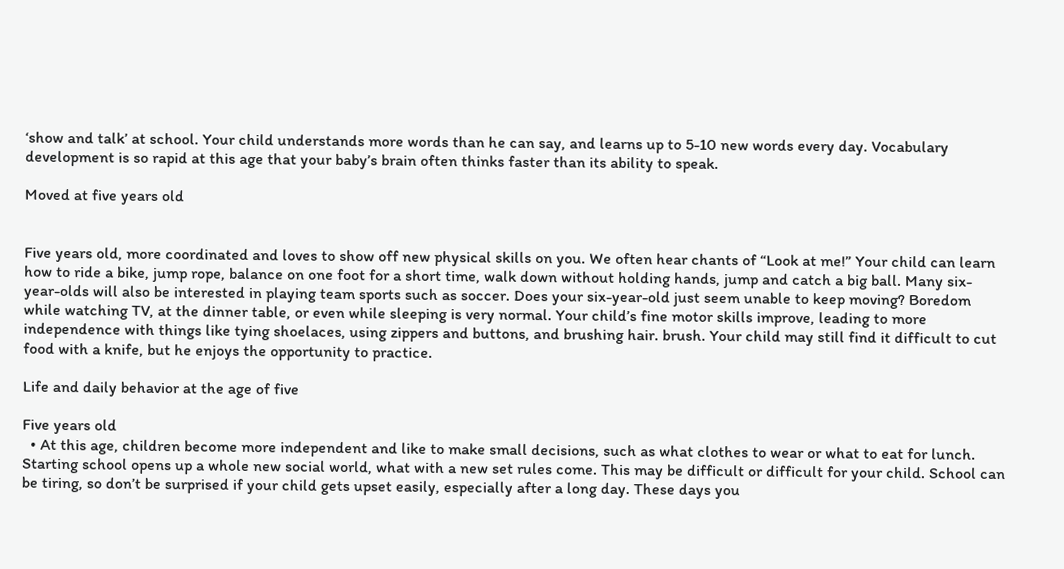‘show and talk’ at school. Your child understands more words than he can say, and learns up to 5-10 new words every day. Vocabulary development is so rapid at this age that your baby’s brain often thinks faster than its ability to speak.

Moved at five years old


Five years old, more coordinated and loves to show off new physical skills on you. We often hear chants of “Look at me!” Your child can learn how to ride a bike, jump rope, balance on one foot for a short time, walk down without holding hands, jump and catch a big ball. Many six-year-olds will also be interested in playing team sports such as soccer. Does your six-year-old just seem unable to keep moving? Boredom while watching TV, at the dinner table, or even while sleeping is very normal. Your child’s fine motor skills improve, leading to more independence with things like tying shoelaces, using zippers and buttons, and brushing hair. brush. Your child may still find it difficult to cut food with a knife, but he enjoys the opportunity to practice.

Life and daily behavior at the age of five

Five years old
  • At this age, children become more independent and like to make small decisions, such as what clothes to wear or what to eat for lunch. Starting school opens up a whole new social world, what with a new set rules come. This may be difficult or difficult for your child. School can be tiring, so don’t be surprised if your child gets upset easily, especially after a long day. These days you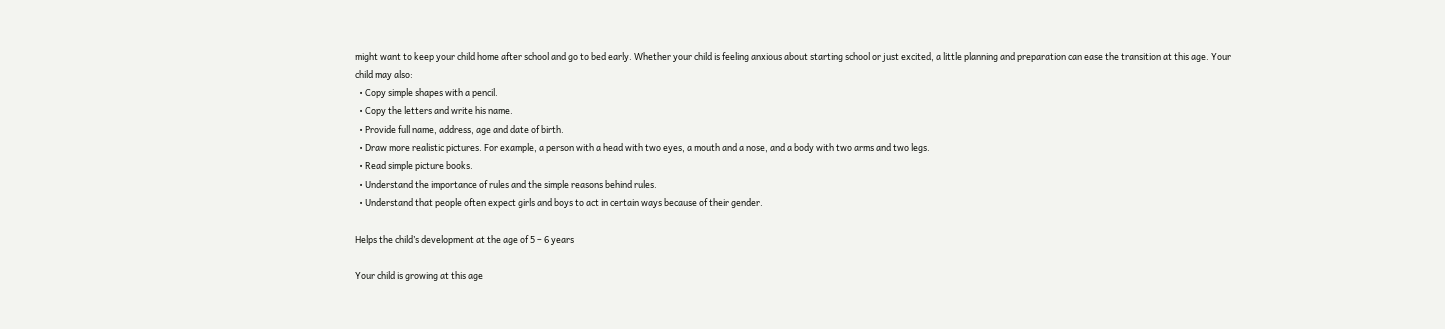might want to keep your child home after school and go to bed early. Whether your child is feeling anxious about starting school or just excited, a little planning and preparation can ease the transition at this age. Your child may also:
  • Copy simple shapes with a pencil.
  • Copy the letters and write his name.
  • Provide full name, address, age and date of birth.
  • Draw more realistic pictures. For example, a person with a head with two eyes, a mouth and a nose, and a body with two arms and two legs.
  • Read simple picture books.
  • Understand the importance of rules and the simple reasons behind rules.
  • Understand that people often expect girls and boys to act in certain ways because of their gender.

Helps the child’s development at the age of 5 – 6 years

Your child is growing at this age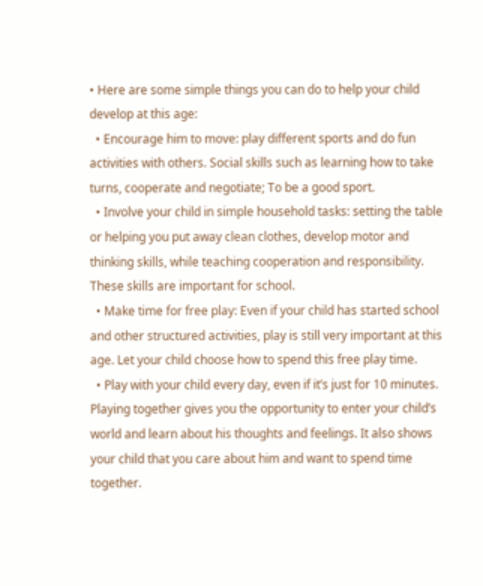• Here are some simple things you can do to help your child develop at this age:
  • Encourage him to move: play different sports and do fun activities with others. Social skills such as learning how to take turns, cooperate and negotiate; To be a good sport.
  • Involve your child in simple household tasks: setting the table or helping you put away clean clothes, develop motor and thinking skills, while teaching cooperation and responsibility. These skills are important for school.
  • Make time for free play: Even if your child has started school and other structured activities, play is still very important at this age. Let your child choose how to spend this free play time.
  • Play with your child every day, even if it’s just for 10 minutes. Playing together gives you the opportunity to enter your child’s world and learn about his thoughts and feelings. It also shows your child that you care about him and want to spend time together.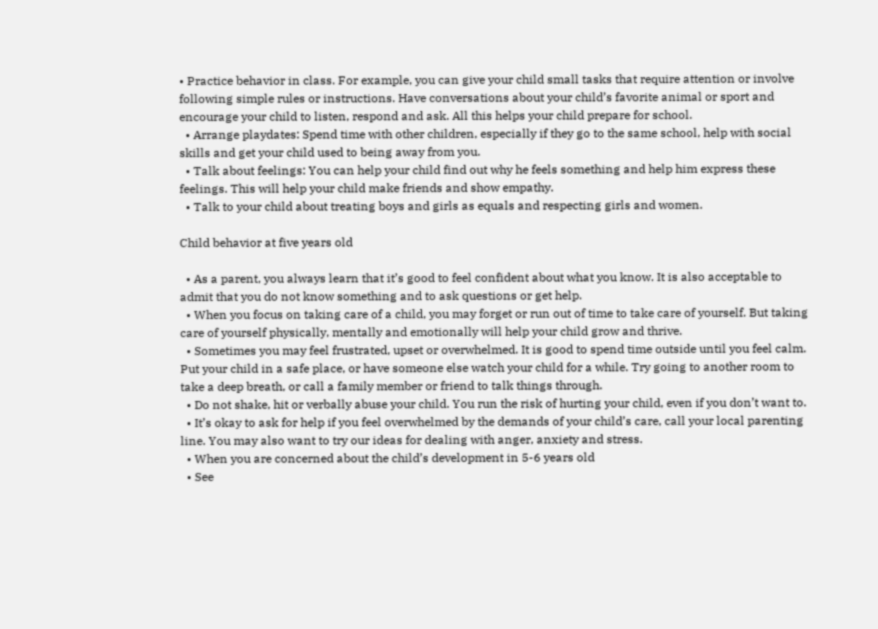• Practice behavior in class. For example, you can give your child small tasks that require attention or involve following simple rules or instructions. Have conversations about your child’s favorite animal or sport and encourage your child to listen, respond and ask. All this helps your child prepare for school.
  • Arrange playdates: Spend time with other children, especially if they go to the same school, help with social skills and get your child used to being away from you.
  • Talk about feelings: You can help your child find out why he feels something and help him express these feelings. This will help your child make friends and show empathy.
  • Talk to your child about treating boys and girls as equals and respecting girls and women.

Child behavior at five years old

  • As a parent, you always learn that it’s good to feel confident about what you know. It is also acceptable to admit that you do not know something and to ask questions or get help.
  • When you focus on taking care of a child, you may forget or run out of time to take care of yourself. But taking care of yourself physically, mentally and emotionally will help your child grow and thrive.
  • Sometimes you may feel frustrated, upset or overwhelmed. It is good to spend time outside until you feel calm. Put your child in a safe place, or have someone else watch your child for a while. Try going to another room to take a deep breath, or call a family member or friend to talk things through.
  • Do not shake, hit or verbally abuse your child. You run the risk of hurting your child, even if you don’t want to.
  • It’s okay to ask for help if you feel overwhelmed by the demands of your child’s care, call your local parenting line. You may also want to try our ideas for dealing with anger, anxiety and stress.
  • When you are concerned about the child’s development in 5-6 years old
  • See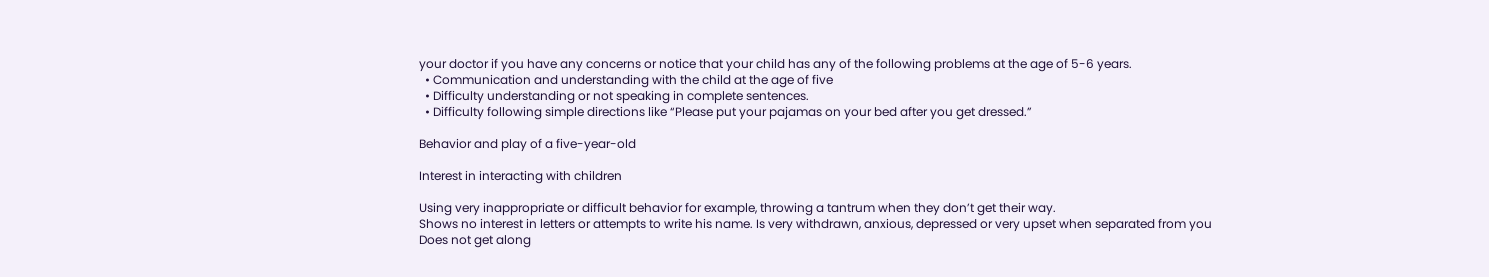your doctor if you have any concerns or notice that your child has any of the following problems at the age of 5-6 years.
  • Communication and understanding with the child at the age of five
  • Difficulty understanding or not speaking in complete sentences.
  • Difficulty following simple directions like “Please put your pajamas on your bed after you get dressed.”

Behavior and play of a five-year-old

Interest in interacting with children

Using very inappropriate or difficult behavior for example, throwing a tantrum when they don’t get their way.
Shows no interest in letters or attempts to write his name. Is very withdrawn, anxious, depressed or very upset when separated from you
Does not get along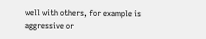well with others, for example is aggressive or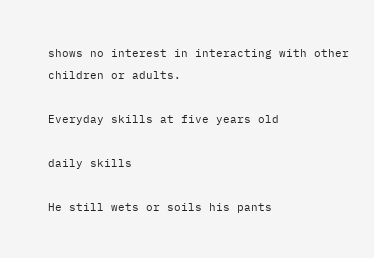shows no interest in interacting with other children or adults.

Everyday skills at five years old

daily skills

He still wets or soils his pants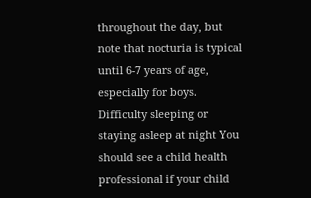throughout the day, but note that nocturia is typical until 6-7 years of age, especially for boys.
Difficulty sleeping or staying asleep at night You should see a child health professional if your child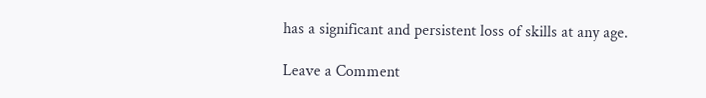has a significant and persistent loss of skills at any age.

Leave a Comment